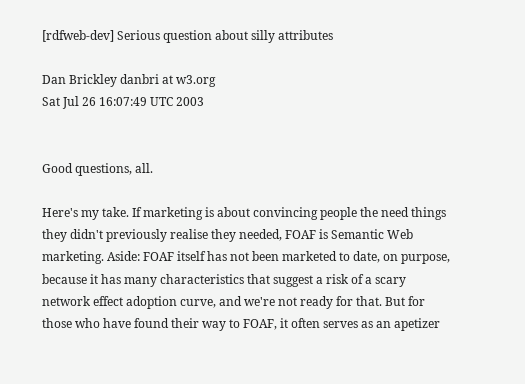[rdfweb-dev] Serious question about silly attributes

Dan Brickley danbri at w3.org
Sat Jul 26 16:07:49 UTC 2003


Good questions, all.

Here's my take. If marketing is about convincing people the need things
they didn't previously realise they needed, FOAF is Semantic Web
marketing. Aside: FOAF itself has not been marketed to date, on purpose,
because it has many characteristics that suggest a risk of a scary
network effect adoption curve, and we're not ready for that. But for
those who have found their way to FOAF, it often serves as an apetizer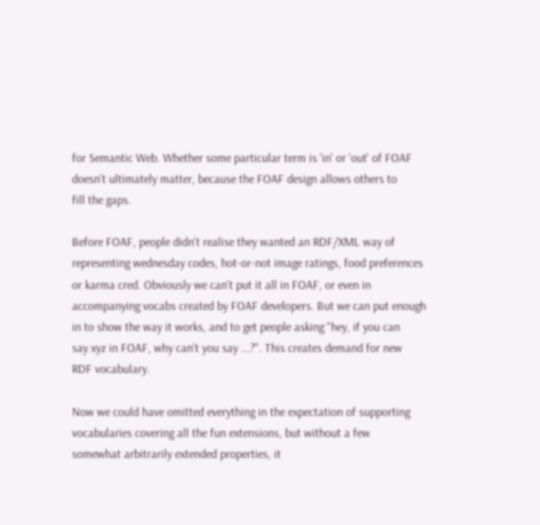for Semantic Web. Whether some particular term is 'in' or 'out' of FOAF
doesn't ultimately matter, because the FOAF design allows others to
fill the gaps.

Before FOAF, people didn't realise they wanted an RDF/XML way of
representing wednesday codes, hot-or-not image ratings, food preferences
or karma cred. Obviously we can't put it all in FOAF, or even in
accompanying vocabs created by FOAF developers. But we can put enough
in to show the way it works, and to get people asking "hey, if you can
say xyz in FOAF, why can't you say ...?". This creates demand for new
RDF vocabulary.

Now we could have omitted everything in the expectation of supporting
vocabularies covering all the fun extensions, but without a few
somewhat arbitrarily extended properties, it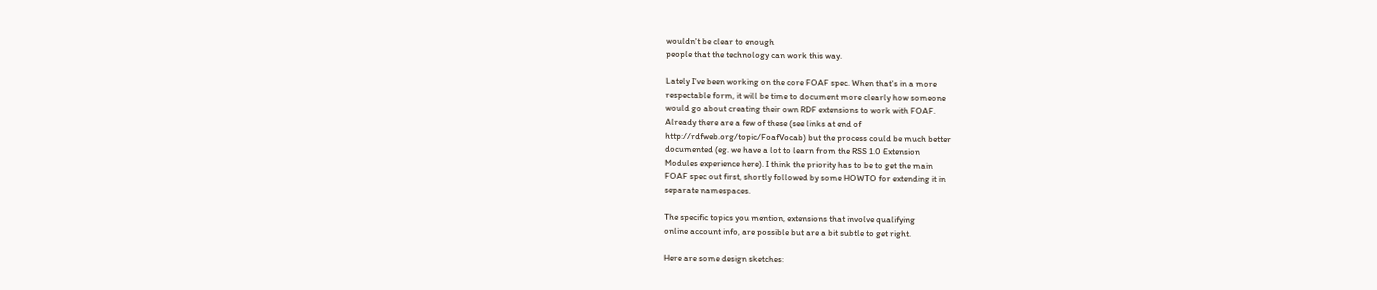wouldn't be clear to enough
people that the technology can work this way.

Lately I've been working on the core FOAF spec. When that's in a more
respectable form, it will be time to document more clearly how someone
would go about creating their own RDF extensions to work with FOAF.
Already there are a few of these (see links at end of
http://rdfweb.org/topic/FoafVocab) but the process could be much better
documented (eg. we have a lot to learn from the RSS 1.0 Extension
Modules experience here). I think the priority has to be to get the main
FOAF spec out first, shortly followed by some HOWTO for extending it in
separate namespaces.

The specific topics you mention, extensions that involve qualifying
online account info, are possible but are a bit subtle to get right.

Here are some design sketches: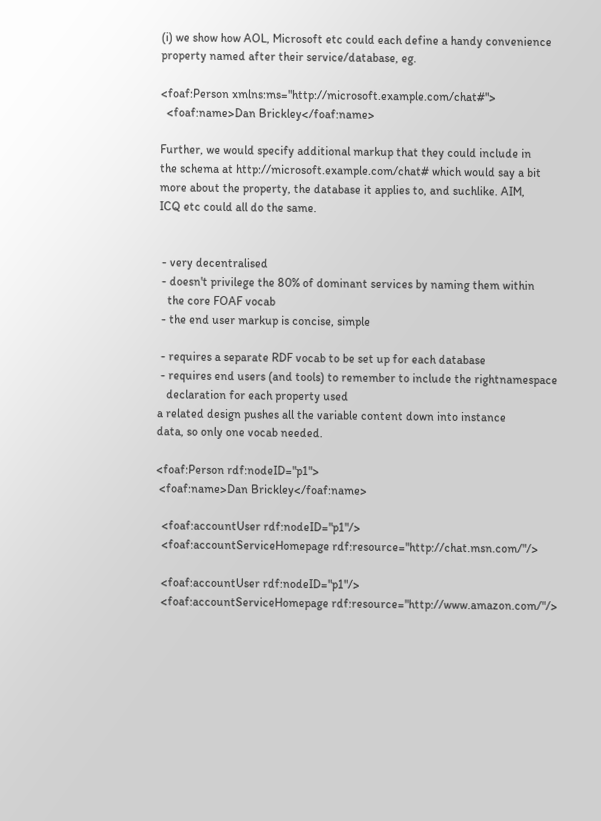(i) we show how AOL, Microsoft etc could each define a handy convenience
property named after their service/database, eg.

<foaf:Person xmlns:ms="http://microsoft.example.com/chat#">
  <foaf:name>Dan Brickley</foaf:name>

Further, we would specify additional markup that they could include in
the schema at http://microsoft.example.com/chat# which would say a bit
more about the property, the database it applies to, and suchlike. AIM,
ICQ etc could all do the same.


 - very decentralised
 - doesn't privilege the 80% of dominant services by naming them within
   the core FOAF vocab
 - the end user markup is concise, simple

 - requires a separate RDF vocab to be set up for each database
 - requires end users (and tools) to remember to include the rightnamespace
   declaration for each property used
a related design pushes all the variable content down into instance
data, so only one vocab needed.

<foaf:Person rdf:nodeID="p1">
 <foaf:name>Dan Brickley</foaf:name>

  <foaf:accountUser rdf:nodeID="p1"/>
  <foaf:accountServiceHomepage rdf:resource="http://chat.msn.com/"/>

  <foaf:accountUser rdf:nodeID="p1"/>
  <foaf:accountServiceHomepage rdf:resource="http://www.amazon.com/"/>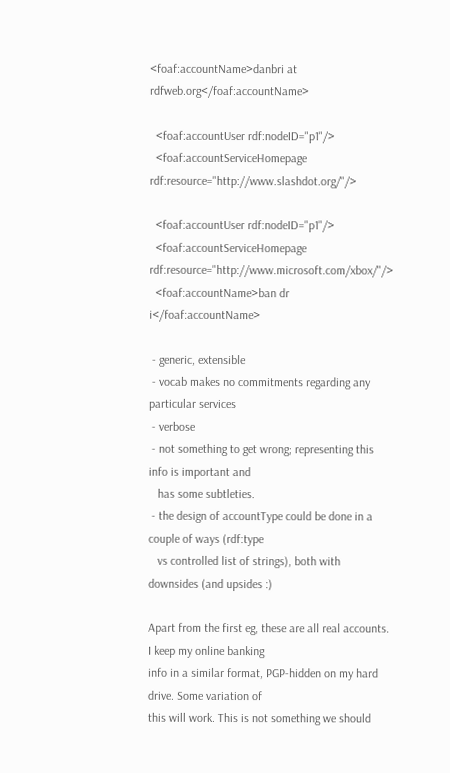<foaf:accountName>danbri at rdfweb.org</foaf:accountName>

  <foaf:accountUser rdf:nodeID="p1"/>
  <foaf:accountServiceHomepage rdf:resource="http://www.slashdot.org/"/>

  <foaf:accountUser rdf:nodeID="p1"/>
  <foaf:accountServiceHomepage rdf:resource="http://www.microsoft.com/xbox/"/>
  <foaf:accountName>ban dr i</foaf:accountName>

 - generic, extensible
 - vocab makes no commitments regarding any particular services
 - verbose
 - not something to get wrong; representing this info is important and
   has some subtleties.
 - the design of accountType could be done in a couple of ways (rdf:type
   vs controlled list of strings), both with downsides (and upsides :)

Apart from the first eg, these are all real accounts. I keep my online banking
info in a similar format, PGP-hidden on my hard drive. Some variation of
this will work. This is not something we should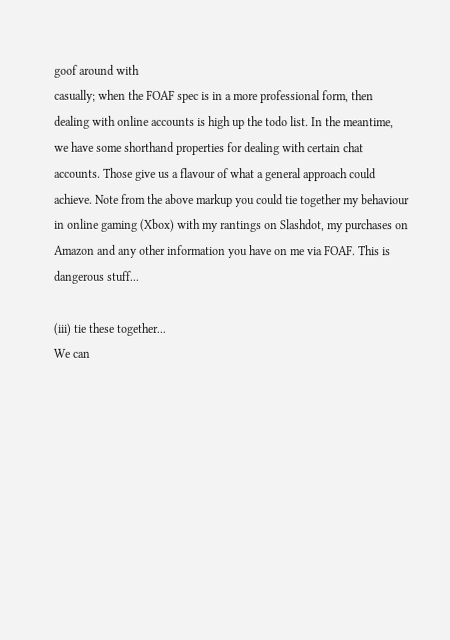goof around with
casually; when the FOAF spec is in a more professional form, then
dealing with online accounts is high up the todo list. In the meantime,
we have some shorthand properties for dealing with certain chat
accounts. Those give us a flavour of what a general approach could
achieve. Note from the above markup you could tie together my behaviour
in online gaming (Xbox) with my rantings on Slashdot, my purchases on
Amazon and any other information you have on me via FOAF. This is
dangerous stuff...

(iii) tie these together...
We can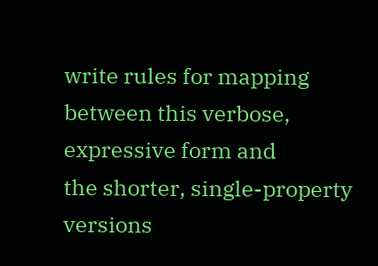write rules for mapping between this verbose, expressive form and
the shorter, single-property versions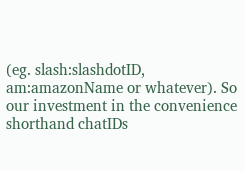(eg. slash:slashdotID,
am:amazonName or whatever). So our investment in the convenience
shorthand chatIDs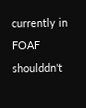currently in FOAF shoulddn't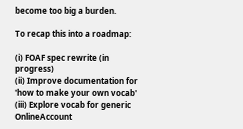become too big a burden.

To recap this into a roadmap:

(i) FOAF spec rewrite (in progress)
(ii) Improve documentation for 'how to make your own vocab'
(iii) Explore vocab for generic OnlineAccount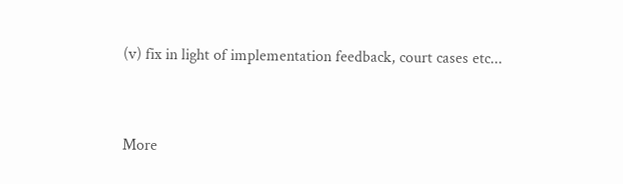(v) fix in light of implementation feedback, court cases etc...



More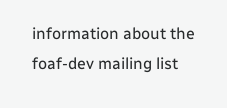information about the foaf-dev mailing list